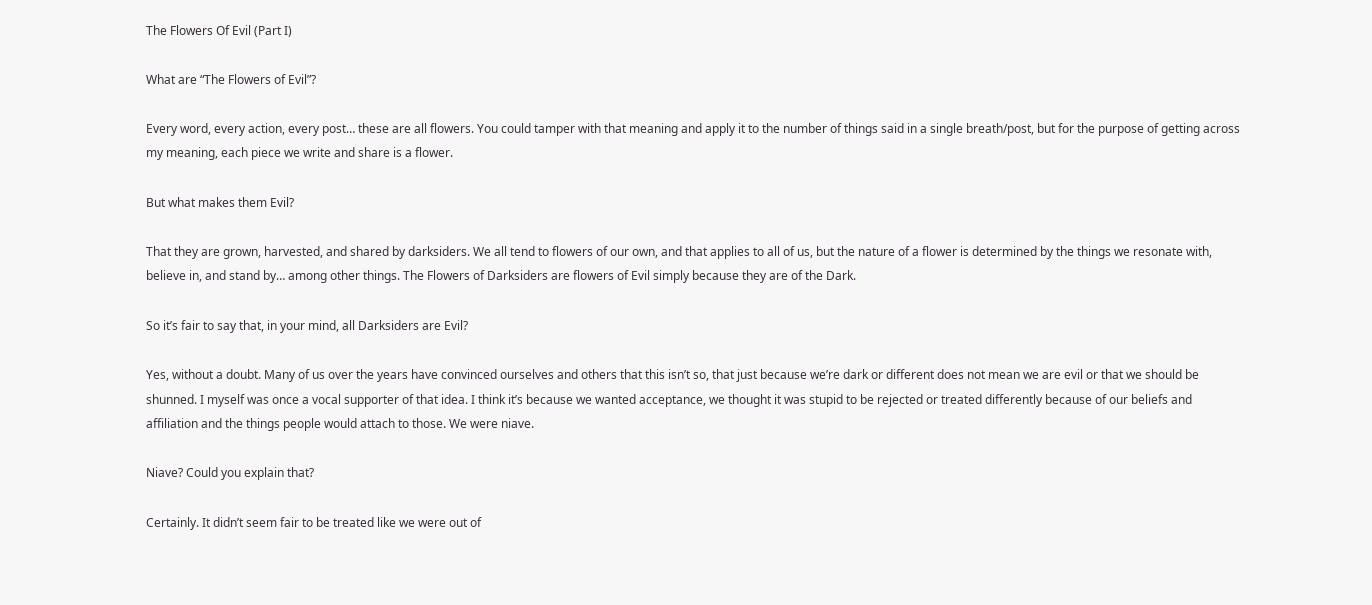The Flowers Of Evil (Part I)

What are “The Flowers of Evil”?

Every word, every action, every post… these are all flowers. You could tamper with that meaning and apply it to the number of things said in a single breath/post, but for the purpose of getting across my meaning, each piece we write and share is a flower.

But what makes them Evil?

That they are grown, harvested, and shared by darksiders. We all tend to flowers of our own, and that applies to all of us, but the nature of a flower is determined by the things we resonate with, believe in, and stand by… among other things. The Flowers of Darksiders are flowers of Evil simply because they are of the Dark.

So it’s fair to say that, in your mind, all Darksiders are Evil?

Yes, without a doubt. Many of us over the years have convinced ourselves and others that this isn’t so, that just because we’re dark or different does not mean we are evil or that we should be shunned. I myself was once a vocal supporter of that idea. I think it’s because we wanted acceptance, we thought it was stupid to be rejected or treated differently because of our beliefs and affiliation and the things people would attach to those. We were niave.

Niave? Could you explain that?

Certainly. It didn’t seem fair to be treated like we were out of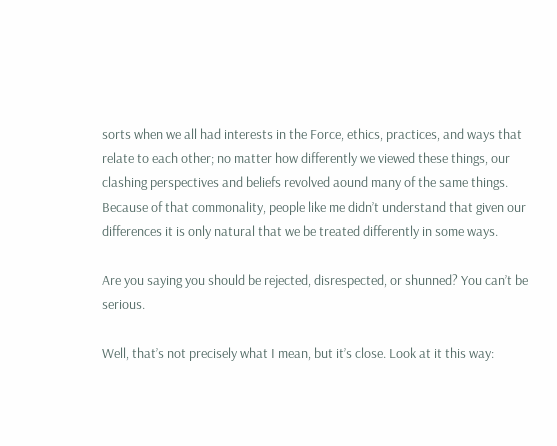sorts when we all had interests in the Force, ethics, practices, and ways that relate to each other; no matter how differently we viewed these things, our clashing perspectives and beliefs revolved aound many of the same things. Because of that commonality, people like me didn’t understand that given our differences it is only natural that we be treated differently in some ways.

Are you saying you should be rejected, disrespected, or shunned? You can’t be serious.

Well, that’s not precisely what I mean, but it’s close. Look at it this way: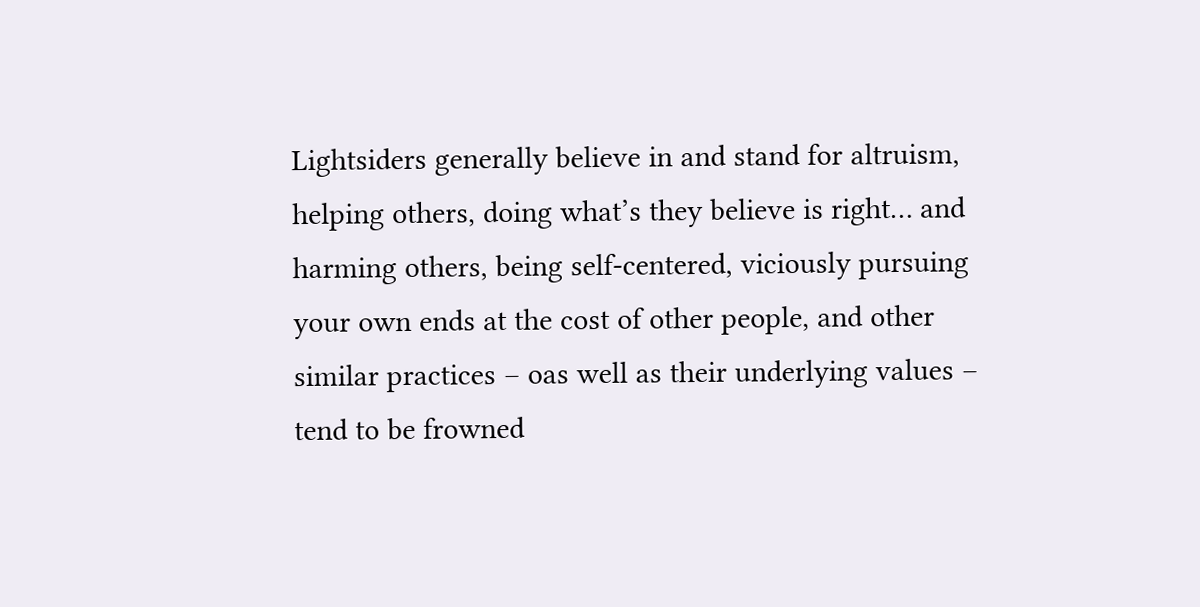Lightsiders generally believe in and stand for altruism, helping others, doing what’s they believe is right… and harming others, being self-centered, viciously pursuing your own ends at the cost of other people, and other similar practices – oas well as their underlying values – tend to be frowned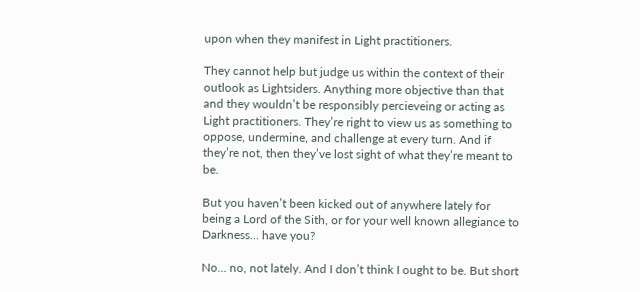upon when they manifest in Light practitioners.

They cannot help but judge us within the context of their outlook as Lightsiders. Anything more objective than that and they wouldn’t be responsibly percieveing or acting as Light practitioners. They’re right to view us as something to oppose, undermine, and challenge at every turn. And if they’re not, then they’ve lost sight of what they’re meant to be.

But you haven’t been kicked out of anywhere lately for being a Lord of the Sith, or for your well known allegiance to Darkness… have you?

No… no, not lately. And I don’t think I ought to be. But short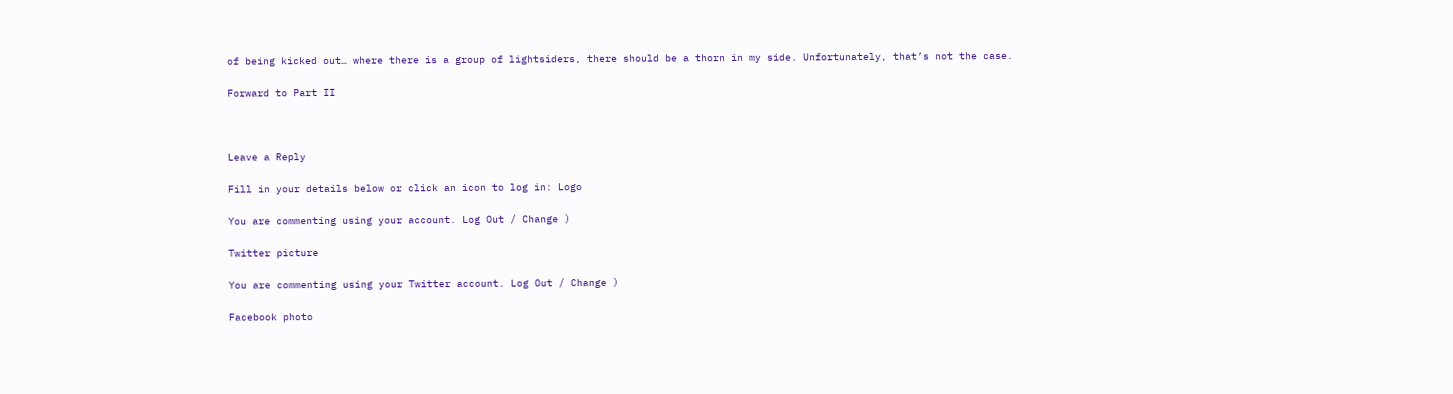of being kicked out… where there is a group of lightsiders, there should be a thorn in my side. Unfortunately, that’s not the case.

Forward to Part II



Leave a Reply

Fill in your details below or click an icon to log in: Logo

You are commenting using your account. Log Out / Change )

Twitter picture

You are commenting using your Twitter account. Log Out / Change )

Facebook photo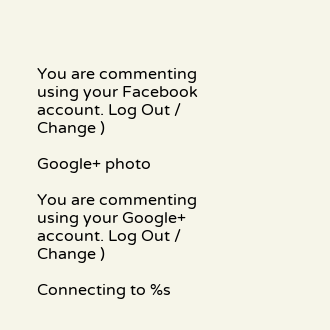You are commenting using your Facebook account. Log Out / Change )

Google+ photo

You are commenting using your Google+ account. Log Out / Change )

Connecting to %s